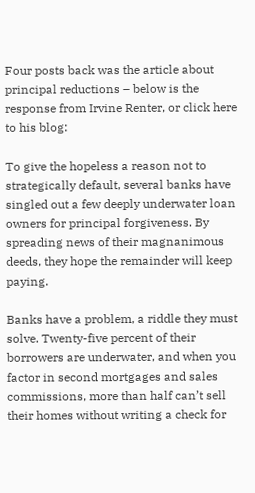Four posts back was the article about principal reductions – below is the response from Irvine Renter, or click here to his blog:

To give the hopeless a reason not to strategically default, several banks have singled out a few deeply underwater loan owners for principal forgiveness. By spreading news of their magnanimous deeds, they hope the remainder will keep paying.

Banks have a problem, a riddle they must solve. Twenty-five percent of their borrowers are underwater, and when you factor in second mortgages and sales commissions, more than half can’t sell their homes without writing a check for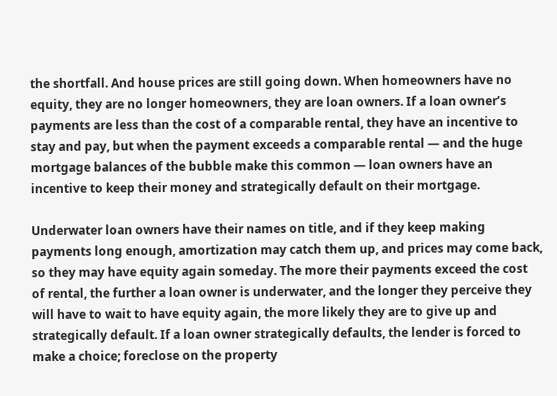the shortfall. And house prices are still going down. When homeowners have no equity, they are no longer homeowners, they are loan owners. If a loan owner’s payments are less than the cost of a comparable rental, they have an incentive to stay and pay, but when the payment exceeds a comparable rental — and the huge mortgage balances of the bubble make this common — loan owners have an incentive to keep their money and strategically default on their mortgage.

Underwater loan owners have their names on title, and if they keep making payments long enough, amortization may catch them up, and prices may come back, so they may have equity again someday. The more their payments exceed the cost of rental, the further a loan owner is underwater, and the longer they perceive they will have to wait to have equity again, the more likely they are to give up and strategically default. If a loan owner strategically defaults, the lender is forced to make a choice; foreclose on the property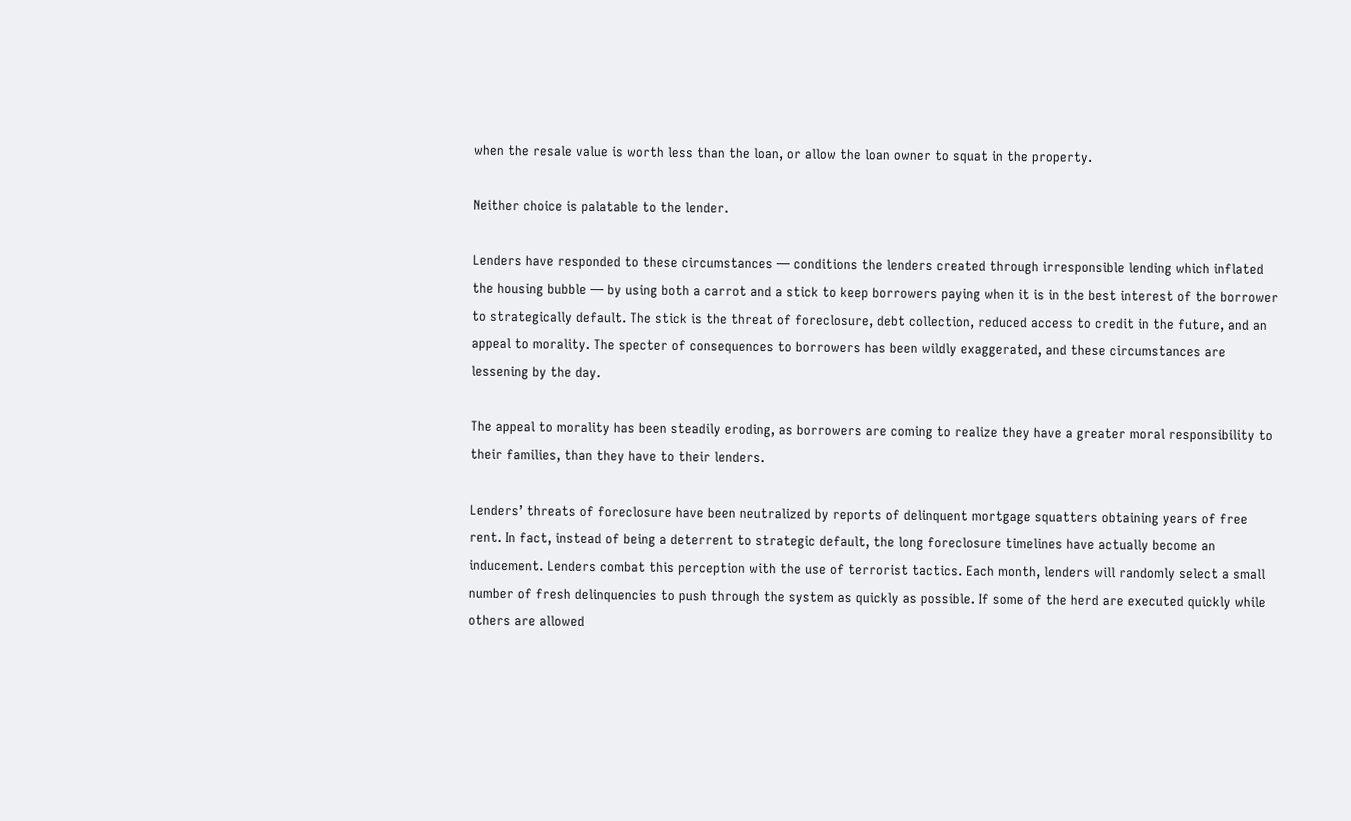when the resale value is worth less than the loan, or allow the loan owner to squat in the property.

Neither choice is palatable to the lender.

Lenders have responded to these circumstances — conditions the lenders created through irresponsible lending which inflated the housing bubble — by using both a carrot and a stick to keep borrowers paying when it is in the best interest of the borrower to strategically default. The stick is the threat of foreclosure, debt collection, reduced access to credit in the future, and an appeal to morality. The specter of consequences to borrowers has been wildly exaggerated, and these circumstances are lessening by the day.

The appeal to morality has been steadily eroding, as borrowers are coming to realize they have a greater moral responsibility to their families, than they have to their lenders.

Lenders’ threats of foreclosure have been neutralized by reports of delinquent mortgage squatters obtaining years of free rent. In fact, instead of being a deterrent to strategic default, the long foreclosure timelines have actually become an inducement. Lenders combat this perception with the use of terrorist tactics. Each month, lenders will randomly select a small number of fresh delinquencies to push through the system as quickly as possible. If some of the herd are executed quickly while others are allowed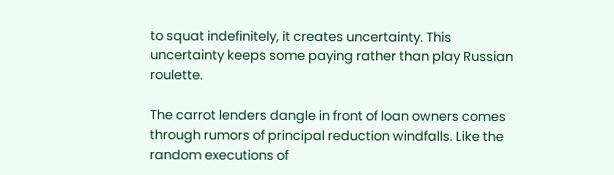to squat indefinitely, it creates uncertainty. This uncertainty keeps some paying rather than play Russian roulette.

The carrot lenders dangle in front of loan owners comes through rumors of principal reduction windfalls. Like the random executions of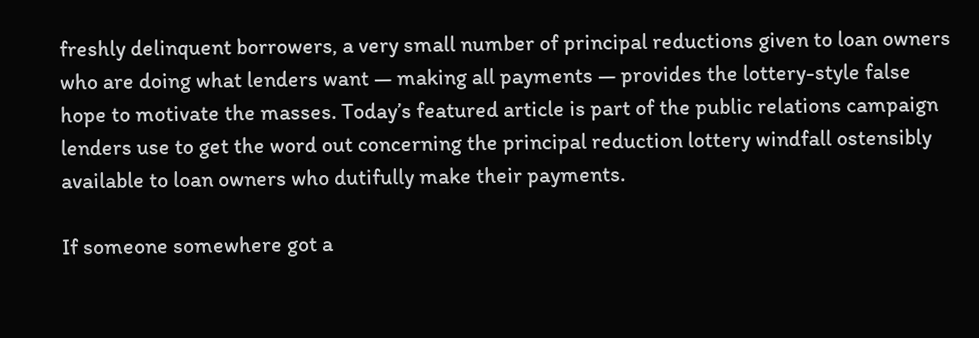freshly delinquent borrowers, a very small number of principal reductions given to loan owners who are doing what lenders want — making all payments — provides the lottery-style false hope to motivate the masses. Today’s featured article is part of the public relations campaign lenders use to get the word out concerning the principal reduction lottery windfall ostensibly available to loan owners who dutifully make their payments.

If someone somewhere got a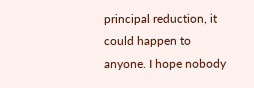principal reduction, it could happen to anyone. I hope nobody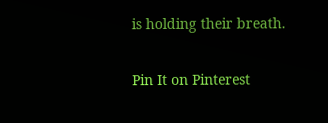is holding their breath.

Pin It on Pinterest